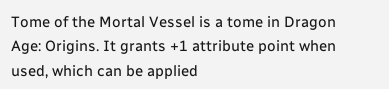Tome of the Mortal Vessel is a tome in Dragon Age: Origins. It grants +1 attribute point when used, which can be applied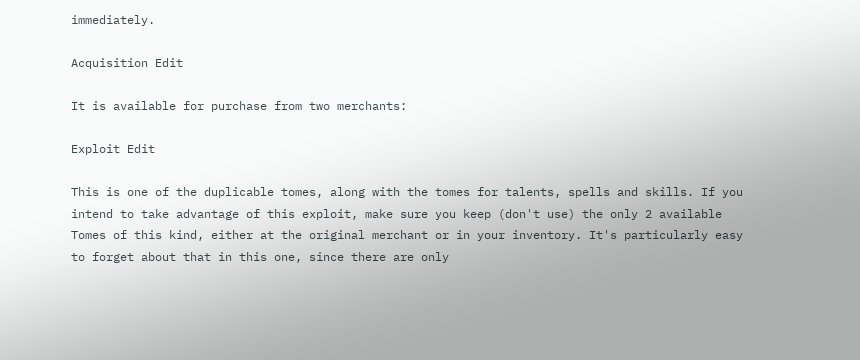immediately.

Acquisition Edit

It is available for purchase from two merchants:

Exploit Edit

This is one of the duplicable tomes, along with the tomes for talents, spells and skills. If you intend to take advantage of this exploit, make sure you keep (don't use) the only 2 available Tomes of this kind, either at the original merchant or in your inventory. It's particularly easy to forget about that in this one, since there are only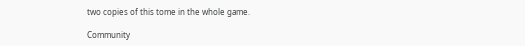two copies of this tome in the whole game.

Community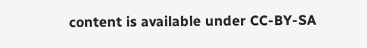content is available under CC-BY-SA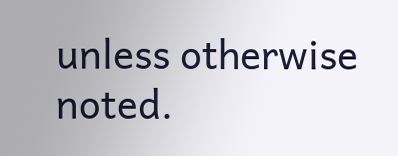unless otherwise noted.